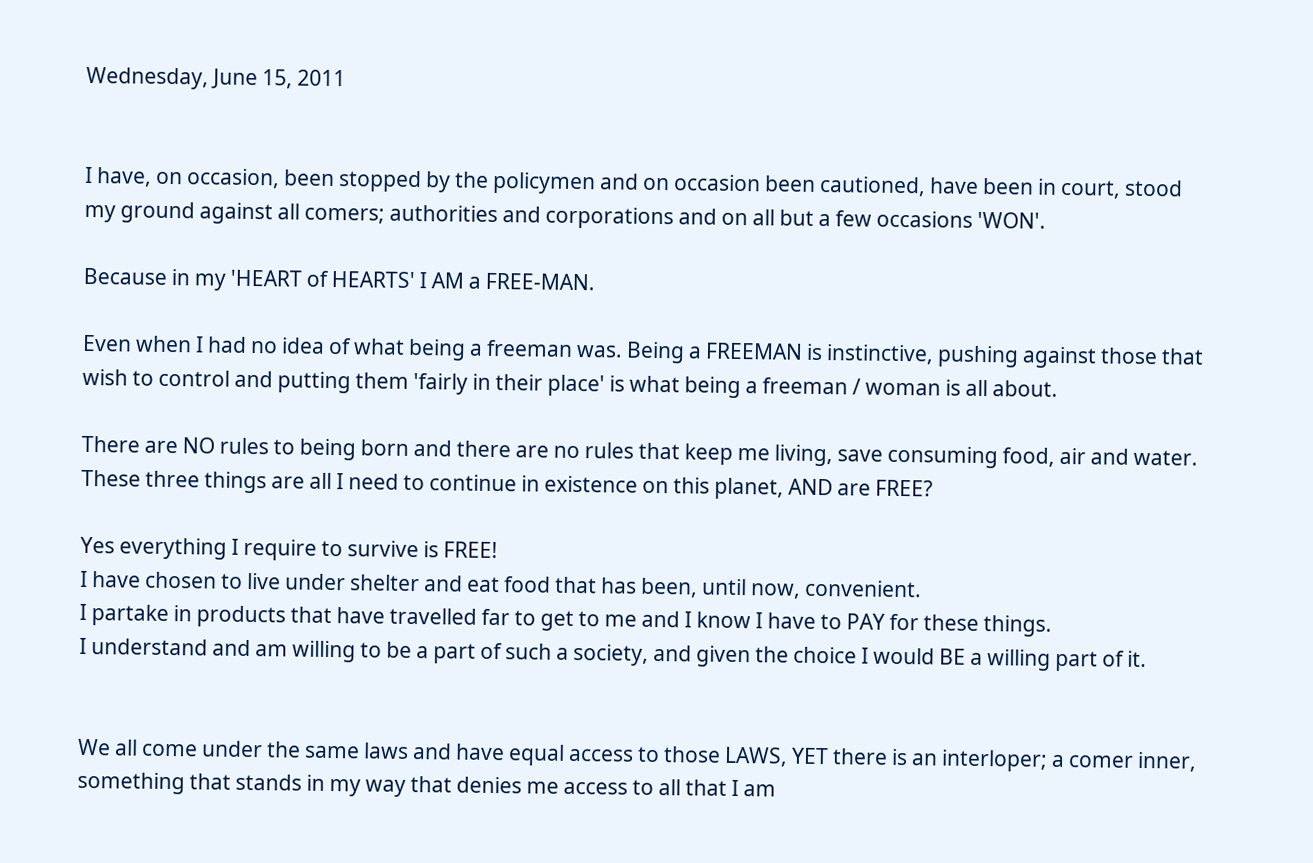Wednesday, June 15, 2011


I have, on occasion, been stopped by the policymen and on occasion been cautioned, have been in court, stood my ground against all comers; authorities and corporations and on all but a few occasions 'WON'.

Because in my 'HEART of HEARTS' I AM a FREE-MAN.

Even when I had no idea of what being a freeman was. Being a FREEMAN is instinctive, pushing against those that wish to control and putting them 'fairly in their place' is what being a freeman / woman is all about.

There are NO rules to being born and there are no rules that keep me living, save consuming food, air and water. These three things are all I need to continue in existence on this planet, AND are FREE?

Yes everything I require to survive is FREE!
I have chosen to live under shelter and eat food that has been, until now, convenient.
I partake in products that have travelled far to get to me and I know I have to PAY for these things.
I understand and am willing to be a part of such a society, and given the choice I would BE a willing part of it.


We all come under the same laws and have equal access to those LAWS, YET there is an interloper; a comer inner, something that stands in my way that denies me access to all that I am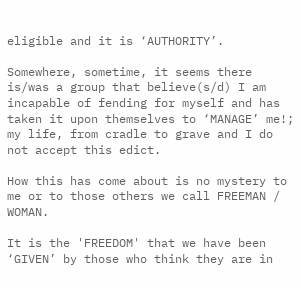eligible and it is ‘AUTHORITY’.

Somewhere, sometime, it seems there is/was a group that believe(s/d) I am incapable of fending for myself and has taken it upon themselves to ‘MANAGE’ me!; my life, from cradle to grave and I do not accept this edict.

How this has come about is no mystery to me or to those others we call FREEMAN / WOMAN.

It is the 'FREEDOM' that we have been ‘GIVEN’ by those who think they are in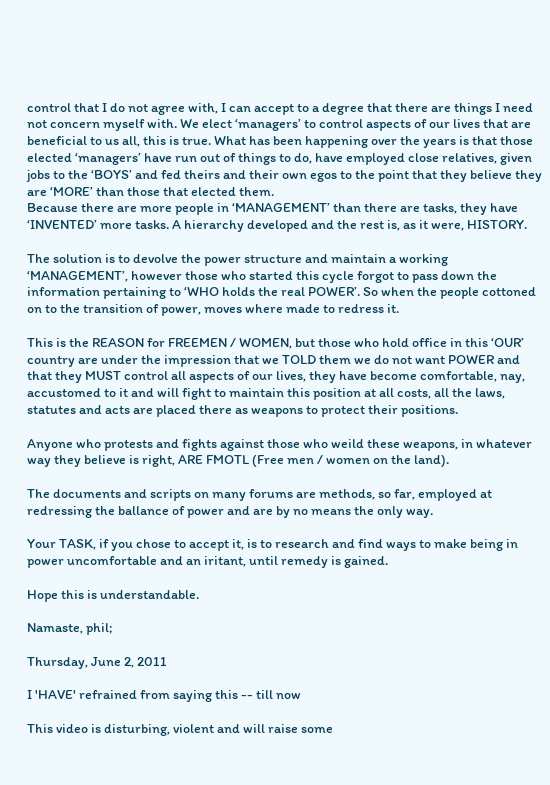control that I do not agree with, I can accept to a degree that there are things I need not concern myself with. We elect ‘managers’ to control aspects of our lives that are beneficial to us all, this is true. What has been happening over the years is that those elected ‘managers’ have run out of things to do, have employed close relatives, given jobs to the ‘BOYS’ and fed theirs and their own egos to the point that they believe they are ‘MORE’ than those that elected them.
Because there are more people in ‘MANAGEMENT’ than there are tasks, they have ‘INVENTED’ more tasks. A hierarchy developed and the rest is, as it were, HISTORY.

The solution is to devolve the power structure and maintain a working ‘MANAGEMENT’, however those who started this cycle forgot to pass down the information pertaining to ‘WHO holds the real POWER’. So when the people cottoned on to the transition of power, moves where made to redress it.

This is the REASON for FREEMEN / WOMEN, but those who hold office in this ‘OUR’ country are under the impression that we TOLD them we do not want POWER and that they MUST control all aspects of our lives, they have become comfortable, nay, accustomed to it and will fight to maintain this position at all costs, all the laws, statutes and acts are placed there as weapons to protect their positions.

Anyone who protests and fights against those who weild these weapons, in whatever way they believe is right, ARE FMOTL (Free men / women on the land).

The documents and scripts on many forums are methods, so far, employed at redressing the ballance of power and are by no means the only way.

Your TASK, if you chose to accept it, is to research and find ways to make being in power uncomfortable and an iritant, until remedy is gained.

Hope this is understandable.

Namaste, phil;

Thursday, June 2, 2011

I 'HAVE' refrained from saying this -- till now

This video is disturbing, violent and will raise some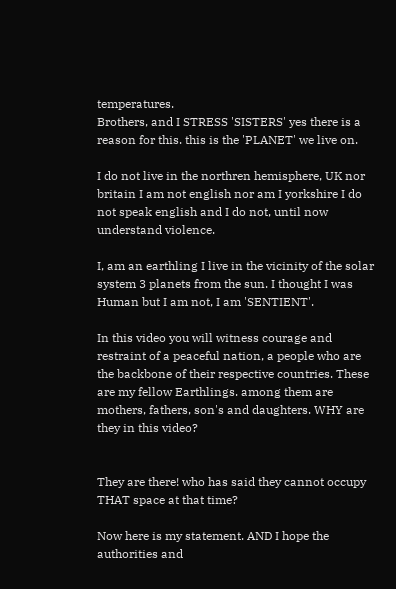temperatures.
Brothers, and I STRESS 'SISTERS' yes there is a reason for this. this is the 'PLANET' we live on.

I do not live in the northren hemisphere, UK nor britain I am not english nor am I yorkshire I do not speak english and I do not, until now understand violence.

I, am an earthling I live in the vicinity of the solar system 3 planets from the sun. I thought I was Human but I am not, I am 'SENTIENT'.

In this video you will witness courage and restraint of a peaceful nation, a people who are the backbone of their respective countries. These are my fellow Earthlings. among them are mothers, fathers, son's and daughters. WHY are they in this video?


They are there! who has said they cannot occupy THAT space at that time?

Now here is my statement. AND I hope the authorities and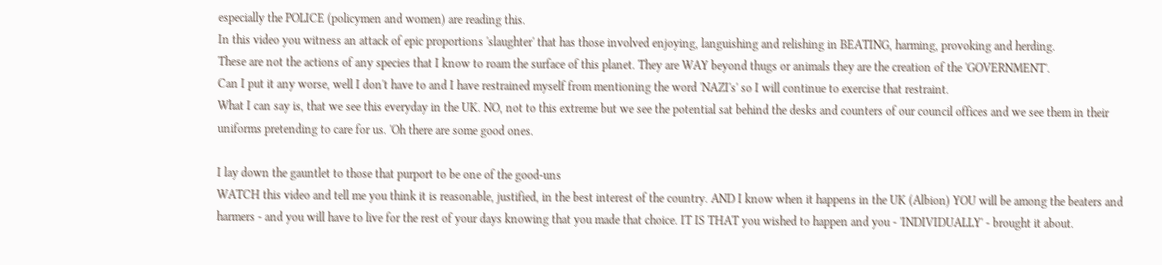especially the POLICE (policymen and women) are reading this.
In this video you witness an attack of epic proportions 'slaughter' that has those involved enjoying, languishing and relishing in BEATING, harming, provoking and herding.
These are not the actions of any species that I know to roam the surface of this planet. They are WAY beyond thugs or animals they are the creation of the 'GOVERNMENT'.
Can I put it any worse, well I don't have to and I have restrained myself from mentioning the word 'NAZI's' so I will continue to exercise that restraint.
What I can say is, that we see this everyday in the UK. NO, not to this extreme but we see the potential sat behind the desks and counters of our council offices and we see them in their uniforms pretending to care for us. 'Oh there are some good ones.

I lay down the gauntlet to those that purport to be one of the good-uns
WATCH this video and tell me you think it is reasonable, justified, in the best interest of the country. AND I know when it happens in the UK (Albion) YOU will be among the beaters and harmers - and you will have to live for the rest of your days knowing that you made that choice. IT IS THAT you wished to happen and you - 'INDIVIDUALLY' - brought it about.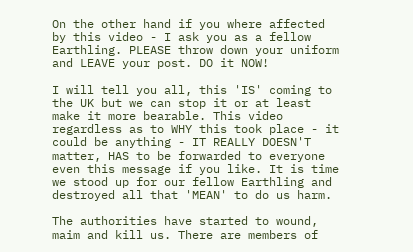On the other hand if you where affected by this video - I ask you as a fellow Earthling. PLEASE throw down your uniform and LEAVE your post. DO it NOW!

I will tell you all, this 'IS' coming to the UK but we can stop it or at least make it more bearable. This video regardless as to WHY this took place - it could be anything - IT REALLY DOESN'T matter, HAS to be forwarded to everyone even this message if you like. It is time we stood up for our fellow Earthling and destroyed all that 'MEAN' to do us harm.

The authorities have started to wound, maim and kill us. There are members of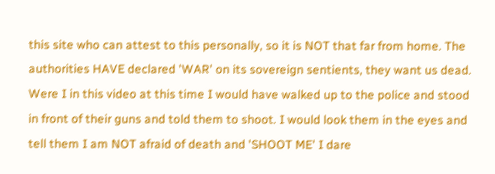this site who can attest to this personally, so it is NOT that far from home. The authorities HAVE declared 'WAR' on its sovereign sentients, they want us dead.
Were I in this video at this time I would have walked up to the police and stood in front of their guns and told them to shoot. I would look them in the eyes and tell them I am NOT afraid of death and 'SHOOT ME' I dare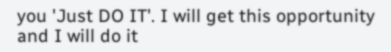you 'Just DO IT'. I will get this opportunity and I will do it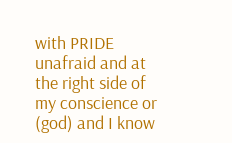with PRIDE unafraid and at the right side of my conscience or (god) and I know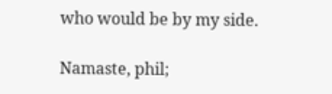who would be by my side.

Namaste, phil;